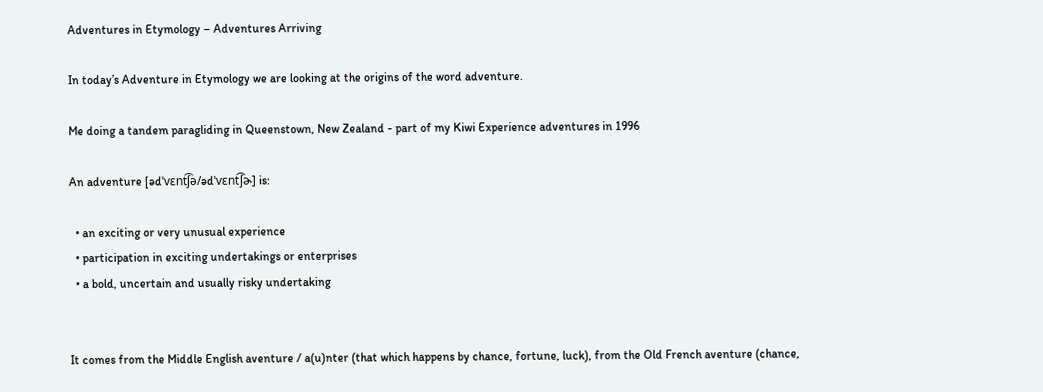Adventures in Etymology – Adventures Arriving

In today’s Adventure in Etymology we are looking at the origins of the word adventure.

Me doing a tandem paragliding in Queenstown, New Zealand - part of my Kiwi Experience adventures in 1996

An adventure [ədˈvɛnt͡ʃə/ədˈvɛnt͡ʃɚ] is:

  • an exciting or very unusual experience
  • participation in exciting undertakings or enterprises
  • a bold, uncertain and usually risky undertaking


It comes from the Middle English aventure / a(u)nter (that which happens by chance, fortune, luck), from the Old French aventure (chance,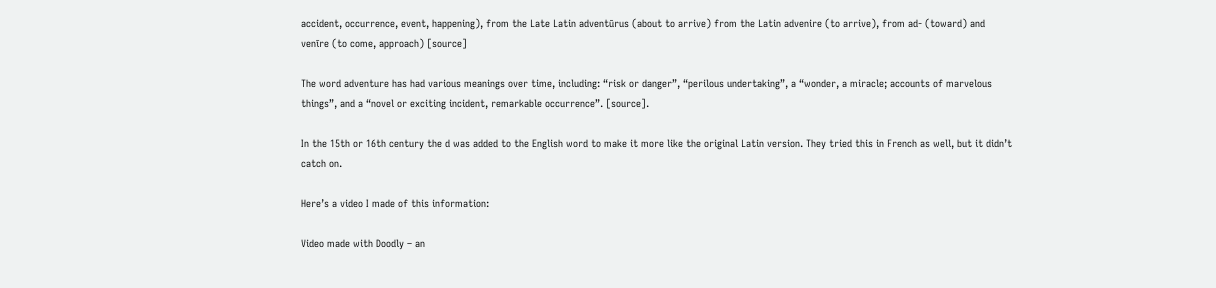accident, occurrence, event, happening), from the Late Latin adventūrus (about to arrive) from the Latin advenire (to arrive), from ad- (toward) and venīre (to come, approach) [source]

The word adventure has had various meanings over time, including: “risk or danger”, “perilous undertaking”, a “wonder, a miracle; accounts of marvelous things”, and a “novel or exciting incident, remarkable occurrence”. [source].

In the 15th or 16th century the d was added to the English word to make it more like the original Latin version. They tried this in French as well, but it didn’t catch on.

Here’s a video I made of this information:

Video made with Doodly – an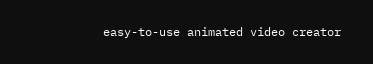easy-to-use animated video creator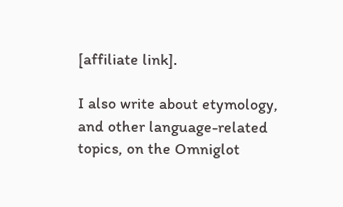[affiliate link].

I also write about etymology, and other language-related topics, on the Omniglot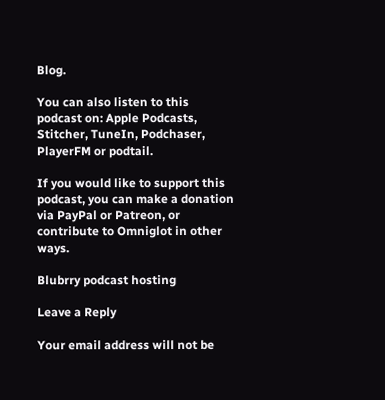Blog.

You can also listen to this podcast on: Apple Podcasts, Stitcher, TuneIn, Podchaser, PlayerFM or podtail.

If you would like to support this podcast, you can make a donation via PayPal or Patreon, or contribute to Omniglot in other ways.

Blubrry podcast hosting

Leave a Reply

Your email address will not be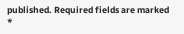published. Required fields are marked *